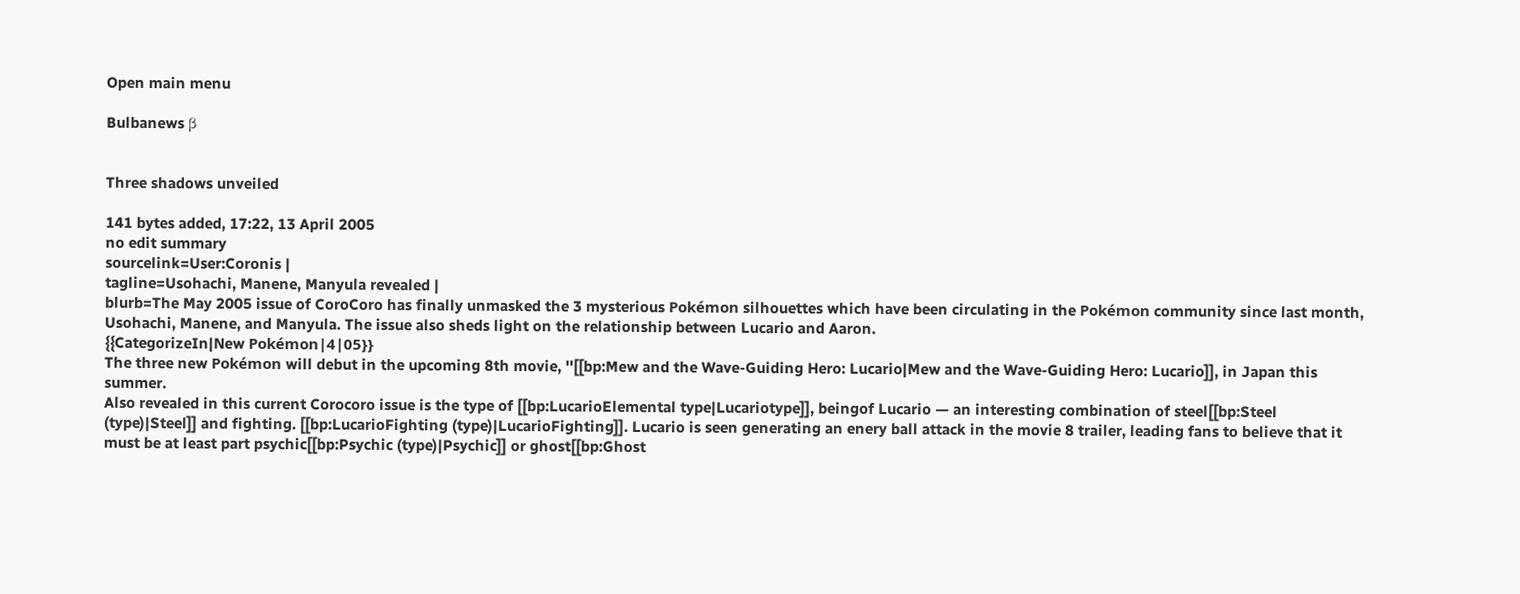Open main menu

Bulbanews β


Three shadows unveiled

141 bytes added, 17:22, 13 April 2005
no edit summary
sourcelink=User:Coronis |
tagline=Usohachi, Manene, Manyula revealed |
blurb=The May 2005 issue of CoroCoro has finally unmasked the 3 mysterious Pokémon silhouettes which have been circulating in the Pokémon community since last month, Usohachi, Manene, and Manyula. The issue also sheds light on the relationship between Lucario and Aaron.
{{CategorizeIn|New Pokémon|4|05}}
The three new Pokémon will debut in the upcoming 8th movie, ''[[bp:Mew and the Wave-Guiding Hero: Lucario|Mew and the Wave-Guiding Hero: Lucario]], in Japan this summer.
Also revealed in this current Corocoro issue is the type of [[bp:LucarioElemental type|Lucariotype]], beingof Lucario — an interesting combination of steel[[bp:Steel (type)|Steel]] and fighting. [[bp:LucarioFighting (type)|LucarioFighting]]. Lucario is seen generating an enery ball attack in the movie 8 trailer, leading fans to believe that it must be at least part psychic[[bp:Psychic (type)|Psychic]] or ghost[[bp:Ghost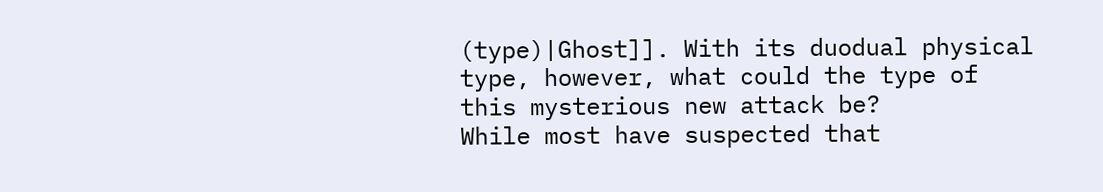(type)|Ghost]]. With its duodual physical type, however, what could the type of this mysterious new attack be?
While most have suspected that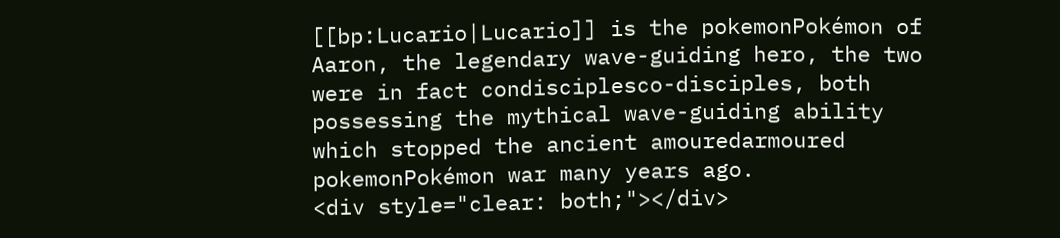[[bp:Lucario|Lucario]] is the pokemonPokémon of Aaron, the legendary wave-guiding hero, the two were in fact condisciplesco-disciples, both possessing the mythical wave-guiding ability which stopped the ancient amouredarmoured pokemonPokémon war many years ago.
<div style="clear: both;"></div>